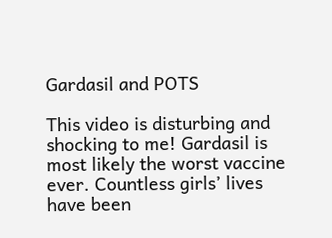Gardasil and POTS

This video is disturbing and shocking to me! Gardasil is most likely the worst vaccine ever. Countless girls’ lives have been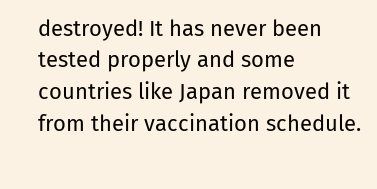destroyed! It has never been tested properly and some countries like Japan removed it from their vaccination schedule.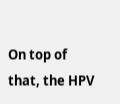On top of that, the HPV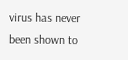virus has never been shown to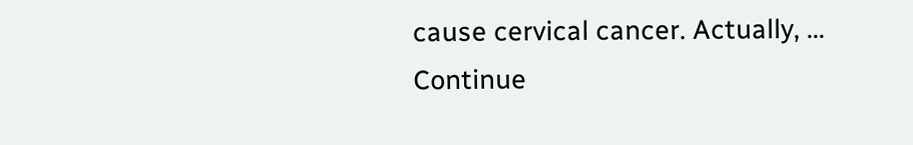cause cervical cancer. Actually, … Continue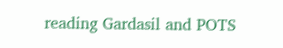reading Gardasil and POTS